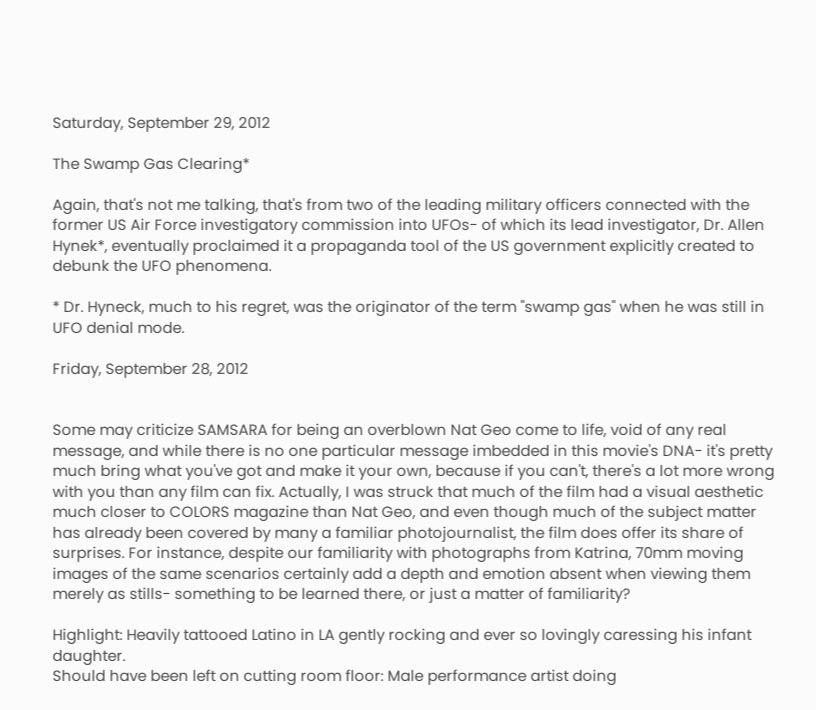Saturday, September 29, 2012

The Swamp Gas Clearing*

Again, that's not me talking, that's from two of the leading military officers connected with the former US Air Force investigatory commission into UFOs- of which its lead investigator, Dr. Allen Hynek*, eventually proclaimed it a propaganda tool of the US government explicitly created to debunk the UFO phenomena.

* Dr. Hyneck, much to his regret, was the originator of the term "swamp gas" when he was still in UFO denial mode.

Friday, September 28, 2012


Some may criticize SAMSARA for being an overblown Nat Geo come to life, void of any real message, and while there is no one particular message imbedded in this movie's DNA- it's pretty much bring what you've got and make it your own, because if you can't, there's a lot more wrong with you than any film can fix. Actually, I was struck that much of the film had a visual aesthetic much closer to COLORS magazine than Nat Geo, and even though much of the subject matter has already been covered by many a familiar photojournalist, the film does offer its share of surprises. For instance, despite our familiarity with photographs from Katrina, 70mm moving images of the same scenarios certainly add a depth and emotion absent when viewing them merely as stills- something to be learned there, or just a matter of familiarity?

Highlight: Heavily tattooed Latino in LA gently rocking and ever so lovingly caressing his infant daughter.
Should have been left on cutting room floor: Male performance artist doing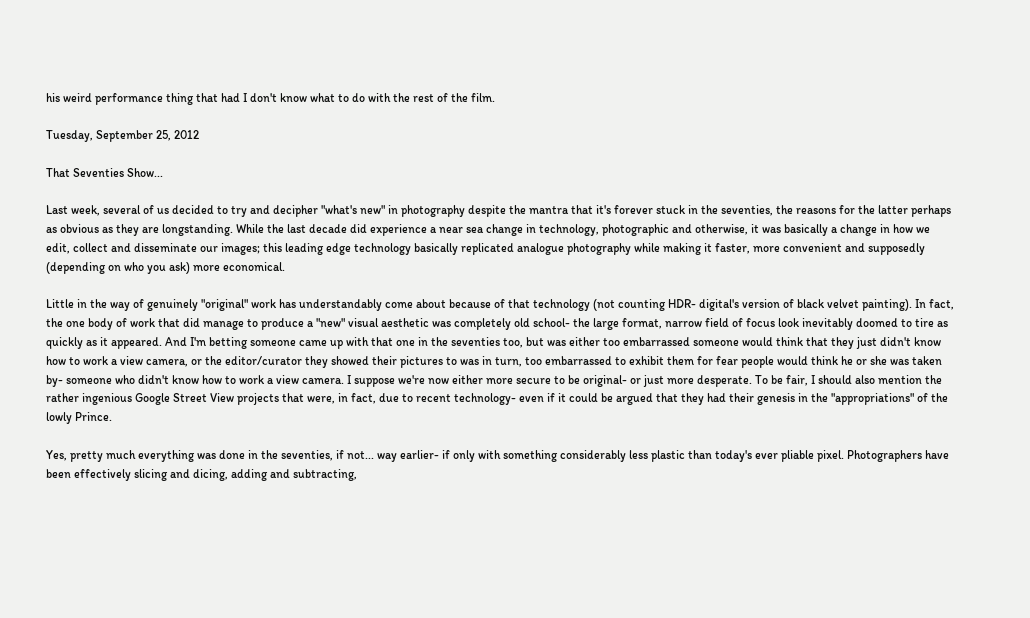his weird performance thing that had I don't know what to do with the rest of the film.

Tuesday, September 25, 2012

That Seventies Show...

Last week, several of us decided to try and decipher "what's new" in photography despite the mantra that it's forever stuck in the seventies, the reasons for the latter perhaps as obvious as they are longstanding. While the last decade did experience a near sea change in technology, photographic and otherwise, it was basically a change in how we edit, collect and disseminate our images; this leading edge technology basically replicated analogue photography while making it faster, more convenient and supposedly (depending on who you ask) more economical.

Little in the way of genuinely "original" work has understandably come about because of that technology (not counting HDR- digital's version of black velvet painting). In fact, the one body of work that did manage to produce a "new" visual aesthetic was completely old school- the large format, narrow field of focus look inevitably doomed to tire as quickly as it appeared. And I'm betting someone came up with that one in the seventies too, but was either too embarrassed someone would think that they just didn't know how to work a view camera, or the editor/curator they showed their pictures to was in turn, too embarrassed to exhibit them for fear people would think he or she was taken by- someone who didn't know how to work a view camera. I suppose we're now either more secure to be original- or just more desperate. To be fair, I should also mention the rather ingenious Google Street View projects that were, in fact, due to recent technology- even if it could be argued that they had their genesis in the "appropriations" of the lowly Prince.

Yes, pretty much everything was done in the seventies, if not... way earlier- if only with something considerably less plastic than today's ever pliable pixel. Photographers have been effectively slicing and dicing, adding and subtracting,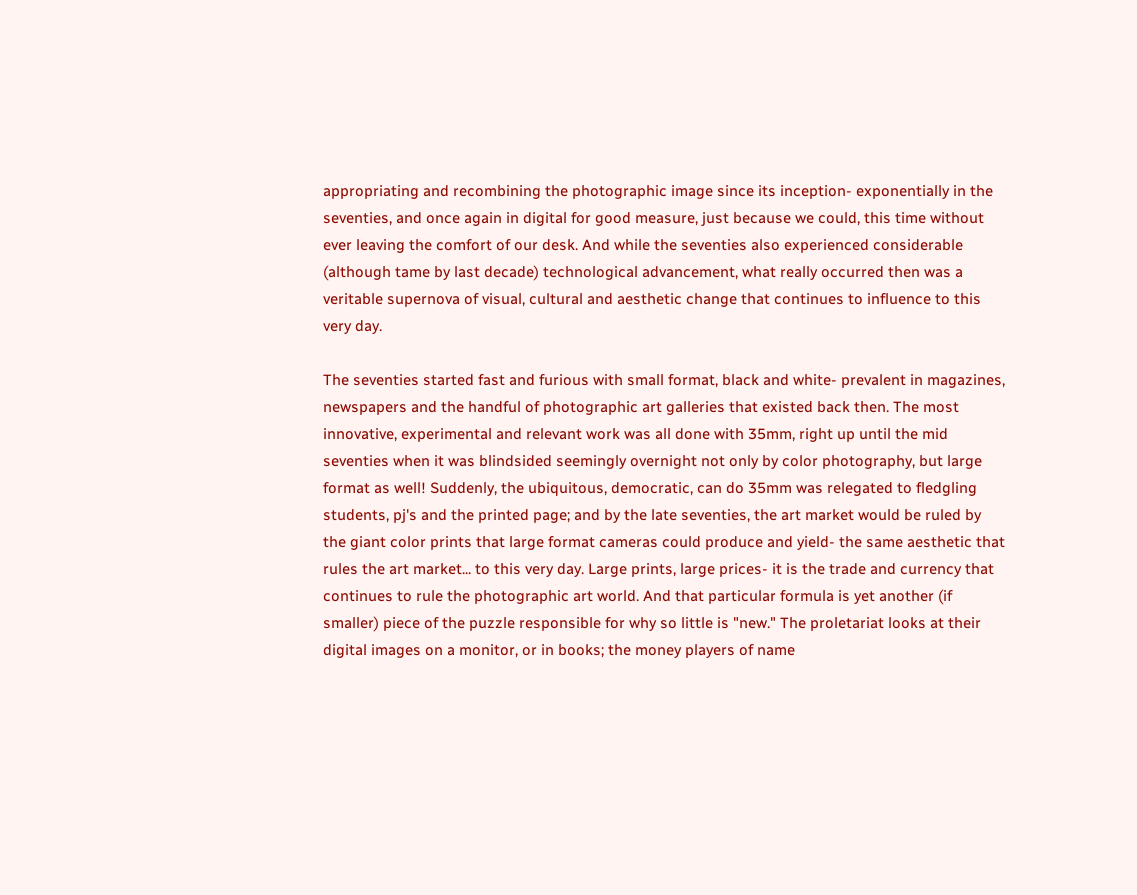appropriating and recombining the photographic image since its inception- exponentially in the seventies, and once again in digital for good measure, just because we could, this time without ever leaving the comfort of our desk. And while the seventies also experienced considerable (although tame by last decade) technological advancement, what really occurred then was a veritable supernova of visual, cultural and aesthetic change that continues to influence to this very day.

The seventies started fast and furious with small format, black and white- prevalent in magazines, newspapers and the handful of photographic art galleries that existed back then. The most innovative, experimental and relevant work was all done with 35mm, right up until the mid seventies when it was blindsided seemingly overnight not only by color photography, but large format as well! Suddenly, the ubiquitous, democratic, can do 35mm was relegated to fledgling students, pj's and the printed page; and by the late seventies, the art market would be ruled by the giant color prints that large format cameras could produce and yield- the same aesthetic that rules the art market... to this very day. Large prints, large prices- it is the trade and currency that continues to rule the photographic art world. And that particular formula is yet another (if smaller) piece of the puzzle responsible for why so little is "new." The proletariat looks at their digital images on a monitor, or in books; the money players of name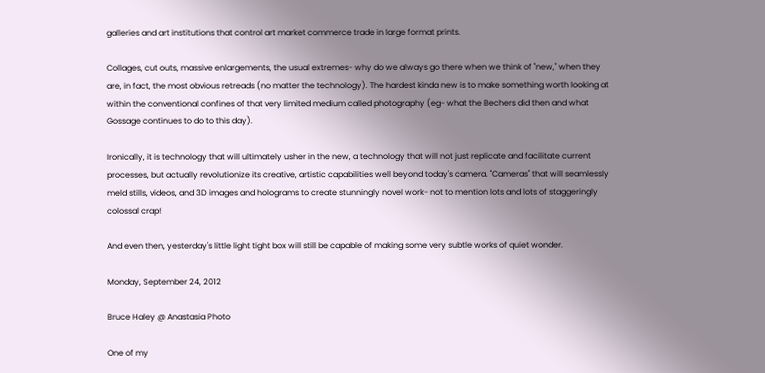galleries and art institutions that control art market commerce trade in large format prints.

Collages, cut outs, massive enlargements, the usual extremes- why do we always go there when we think of "new," when they are, in fact, the most obvious retreads (no matter the technology). The hardest kinda new is to make something worth looking at within the conventional confines of that very limited medium called photography (eg- what the Bechers did then and what Gossage continues to do to this day).

Ironically, it is technology that will ultimately usher in the new, a technology that will not just replicate and facilitate current processes, but actually revolutionize its creative, artistic capabilities well beyond today's camera. "Cameras" that will seamlessly meld stills, videos, and 3D images and holograms to create stunningly novel work- not to mention lots and lots of staggeringly colossal crap!

And even then, yesterday's little light tight box will still be capable of making some very subtle works of quiet wonder.

Monday, September 24, 2012

Bruce Haley @ Anastasia Photo

One of my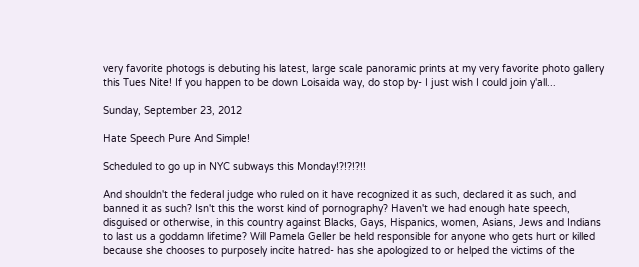very favorite photogs is debuting his latest, large scale panoramic prints at my very favorite photo gallery this Tues Nite! If you happen to be down Loisaida way, do stop by- I just wish I could join y'all...

Sunday, September 23, 2012

Hate Speech Pure And Simple!

Scheduled to go up in NYC subways this Monday!?!?!?!!

And shouldn't the federal judge who ruled on it have recognized it as such, declared it as such, and banned it as such? Isn't this the worst kind of pornography? Haven't we had enough hate speech, disguised or otherwise, in this country against Blacks, Gays, Hispanics, women, Asians, Jews and Indians to last us a goddamn lifetime? Will Pamela Geller be held responsible for anyone who gets hurt or killed because she chooses to purposely incite hatred- has she apologized to or helped the victims of the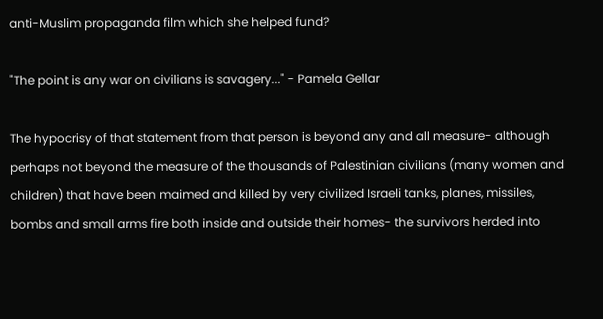anti-Muslim propaganda film which she helped fund?

"The point is any war on civilians is savagery..." - Pamela Gellar

The hypocrisy of that statement from that person is beyond any and all measure- although perhaps not beyond the measure of the thousands of Palestinian civilians (many women and children) that have been maimed and killed by very civilized Israeli tanks, planes, missiles, bombs and small arms fire both inside and outside their homes- the survivors herded into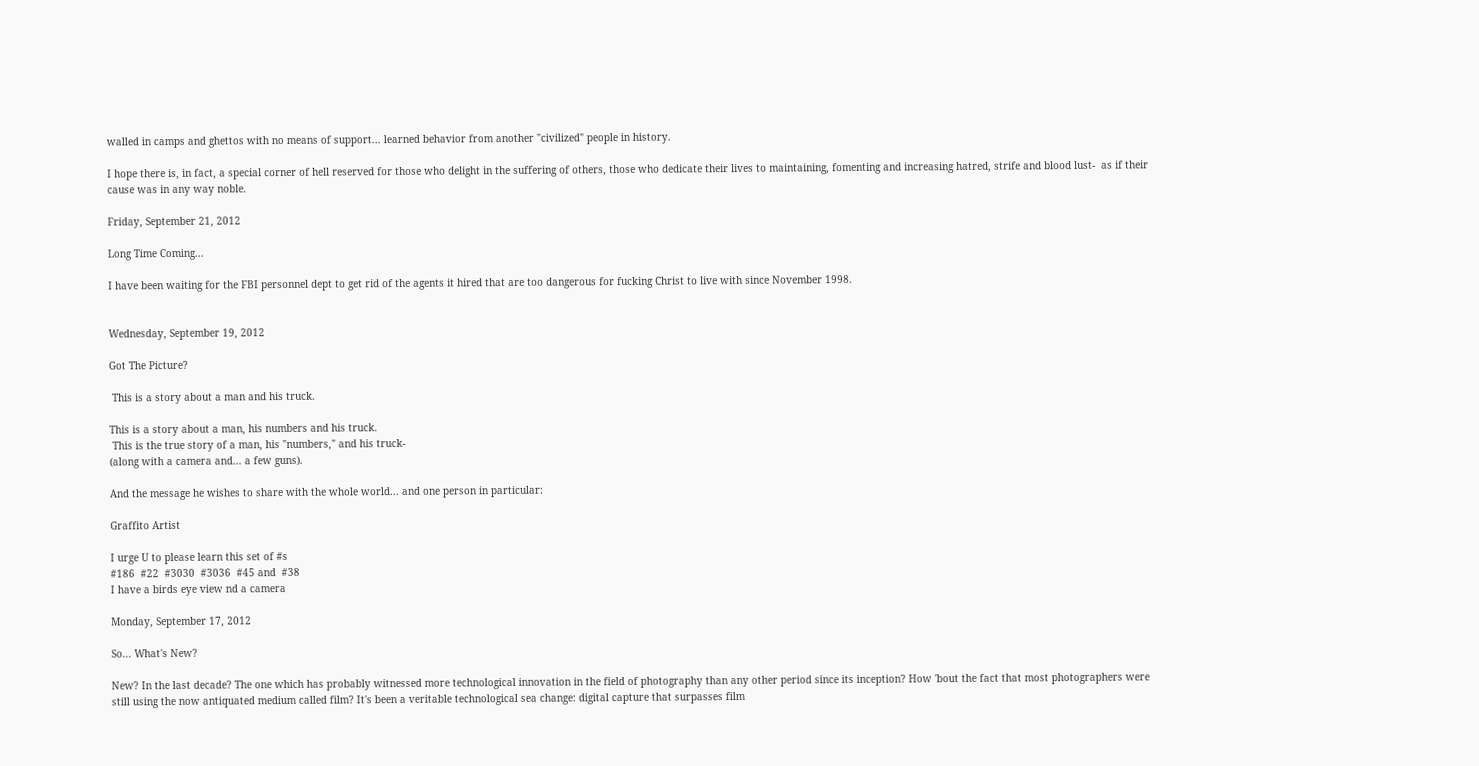walled in camps and ghettos with no means of support... learned behavior from another "civilized" people in history.

I hope there is, in fact, a special corner of hell reserved for those who delight in the suffering of others, those who dedicate their lives to maintaining, fomenting and increasing hatred, strife and blood lust-  as if their cause was in any way noble.

Friday, September 21, 2012

Long Time Coming...

I have been waiting for the FBI personnel dept to get rid of the agents it hired that are too dangerous for fucking Christ to live with since November 1998.


Wednesday, September 19, 2012

Got The Picture?

 This is a story about a man and his truck.

This is a story about a man, his numbers and his truck.
 This is the true story of a man, his "numbers," and his truck-
(along with a camera and... a few guns).

And the message he wishes to share with the whole world... and one person in particular:

Graffito Artist

I urge U to please learn this set of #s
#186  #22  #3030  #3036  #45 and  #38
I have a birds eye view nd a camera

Monday, September 17, 2012

So... What's New?

New? In the last decade? The one which has probably witnessed more technological innovation in the field of photography than any other period since its inception? How 'bout the fact that most photographers were still using the now antiquated medium called film? It's been a veritable technological sea change: digital capture that surpasses film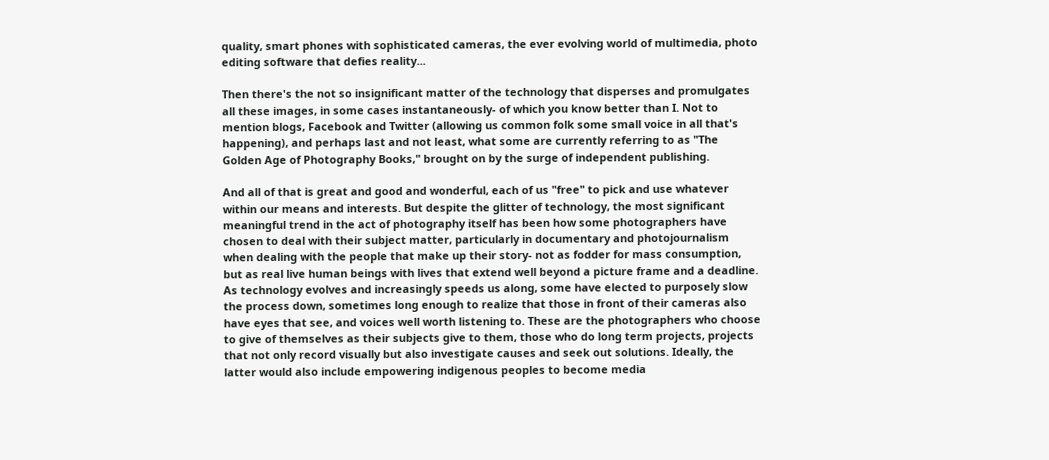quality, smart phones with sophisticated cameras, the ever evolving world of multimedia, photo editing software that defies reality...

Then there's the not so insignificant matter of the technology that disperses and promulgates all these images, in some cases instantaneously- of which you know better than I. Not to mention blogs, Facebook and Twitter (allowing us common folk some small voice in all that's happening), and perhaps last and not least, what some are currently referring to as "The Golden Age of Photography Books," brought on by the surge of independent publishing.

And all of that is great and good and wonderful, each of us "free" to pick and use whatever within our means and interests. But despite the glitter of technology, the most significant meaningful trend in the act of photography itself has been how some photographers have chosen to deal with their subject matter, particularly in documentary and photojournalism when dealing with the people that make up their story- not as fodder for mass consumption, but as real live human beings with lives that extend well beyond a picture frame and a deadline. As technology evolves and increasingly speeds us along, some have elected to purposely slow the process down, sometimes long enough to realize that those in front of their cameras also have eyes that see, and voices well worth listening to. These are the photographers who choose to give of themselves as their subjects give to them, those who do long term projects, projects that not only record visually but also investigate causes and seek out solutions. Ideally, the latter would also include empowering indigenous peoples to become media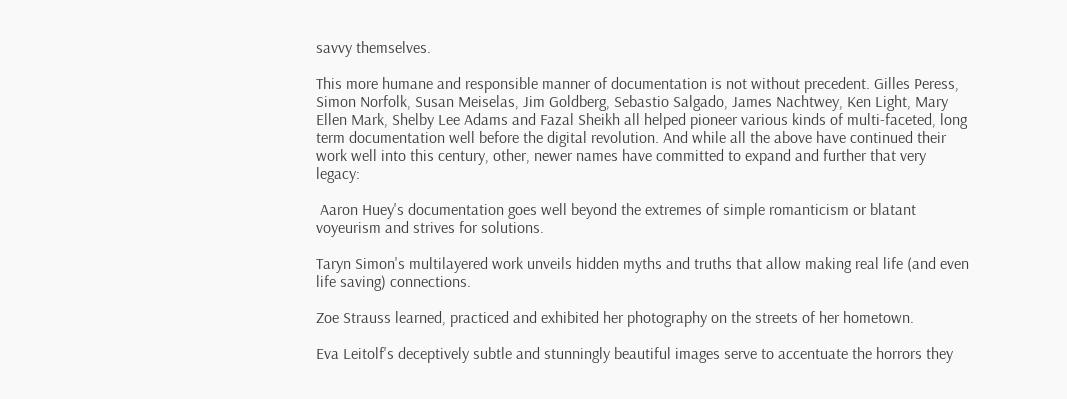savvy themselves.

This more humane and responsible manner of documentation is not without precedent. Gilles Peress, Simon Norfolk, Susan Meiselas, Jim Goldberg, Sebastio Salgado, James Nachtwey, Ken Light, Mary Ellen Mark, Shelby Lee Adams and Fazal Sheikh all helped pioneer various kinds of multi-faceted, long term documentation well before the digital revolution. And while all the above have continued their work well into this century, other, newer names have committed to expand and further that very legacy:

 Aaron Huey's documentation goes well beyond the extremes of simple romanticism or blatant voyeurism and strives for solutions.

Taryn Simon's multilayered work unveils hidden myths and truths that allow making real life (and even life saving) connections.

Zoe Strauss learned, practiced and exhibited her photography on the streets of her hometown.

Eva Leitolf's deceptively subtle and stunningly beautiful images serve to accentuate the horrors they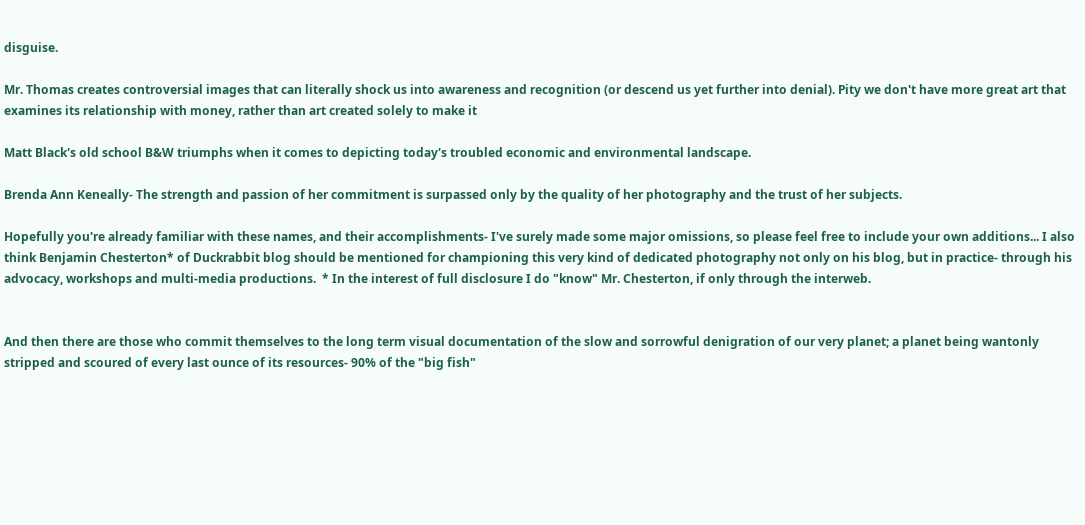disguise.

Mr. Thomas creates controversial images that can literally shock us into awareness and recognition (or descend us yet further into denial). Pity we don't have more great art that examines its relationship with money, rather than art created solely to make it

Matt Black's old school B&W triumphs when it comes to depicting today's troubled economic and environmental landscape.

Brenda Ann Keneally- The strength and passion of her commitment is surpassed only by the quality of her photography and the trust of her subjects.

Hopefully you're already familiar with these names, and their accomplishments- I've surely made some major omissions, so please feel free to include your own additions... I also think Benjamin Chesterton* of Duckrabbit blog should be mentioned for championing this very kind of dedicated photography not only on his blog, but in practice- through his advocacy, workshops and multi-media productions.  * In the interest of full disclosure I do "know" Mr. Chesterton, if only through the interweb.


And then there are those who commit themselves to the long term visual documentation of the slow and sorrowful denigration of our very planet; a planet being wantonly stripped and scoured of every last ounce of its resources- 90% of the "big fish"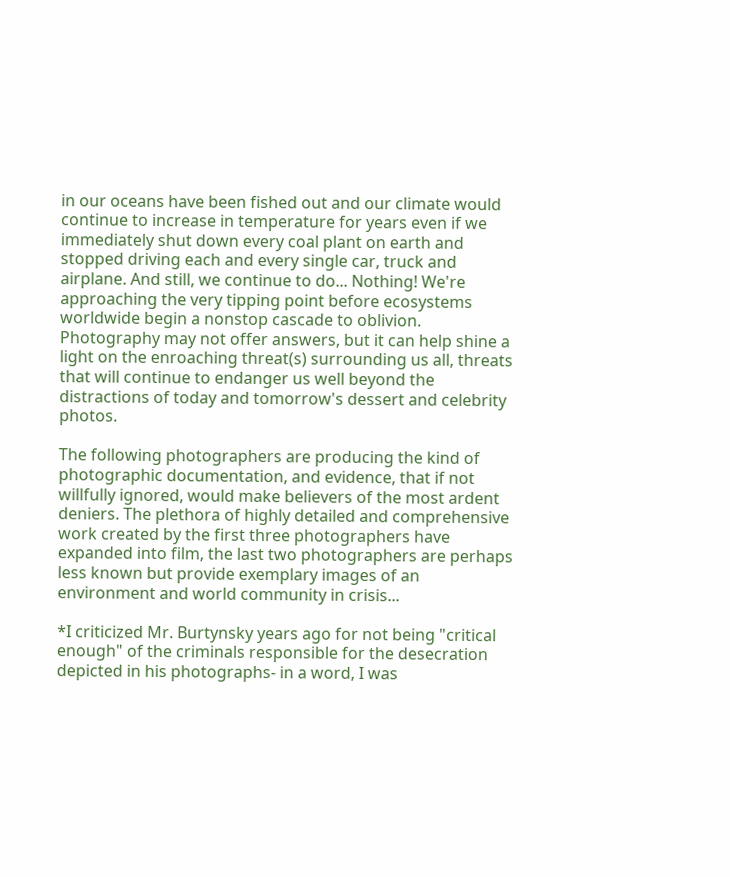in our oceans have been fished out and our climate would continue to increase in temperature for years even if we immediately shut down every coal plant on earth and stopped driving each and every single car, truck and airplane. And still, we continue to do... Nothing! We're approaching the very tipping point before ecosystems worldwide begin a nonstop cascade to oblivion. Photography may not offer answers, but it can help shine a light on the enroaching threat(s) surrounding us all, threats that will continue to endanger us well beyond the distractions of today and tomorrow's dessert and celebrity photos.

The following photographers are producing the kind of photographic documentation, and evidence, that if not willfully ignored, would make believers of the most ardent deniers. The plethora of highly detailed and comprehensive work created by the first three photographers have expanded into film, the last two photographers are perhaps less known but provide exemplary images of an environment and world community in crisis...

*I criticized Mr. Burtynsky years ago for not being "critical enough" of the criminals responsible for the desecration depicted in his photographs- in a word, I was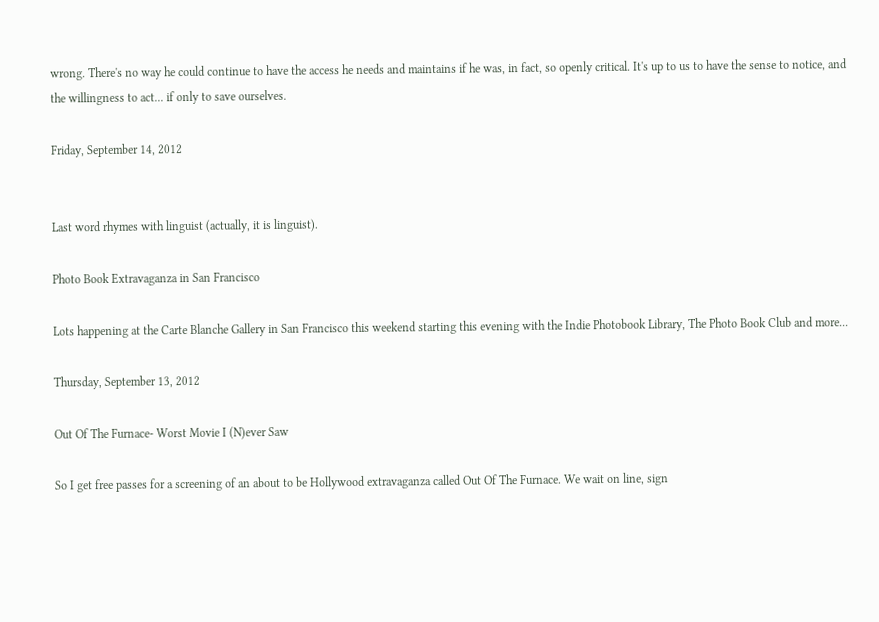wrong. There's no way he could continue to have the access he needs and maintains if he was, in fact, so openly critical. It's up to us to have the sense to notice, and the willingness to act... if only to save ourselves.

Friday, September 14, 2012


Last word rhymes with linguist (actually, it is linguist).

Photo Book Extravaganza in San Francisco

Lots happening at the Carte Blanche Gallery in San Francisco this weekend starting this evening with the Indie Photobook Library, The Photo Book Club and more...

Thursday, September 13, 2012

Out Of The Furnace- Worst Movie I (N)ever Saw

So I get free passes for a screening of an about to be Hollywood extravaganza called Out Of The Furnace. We wait on line, sign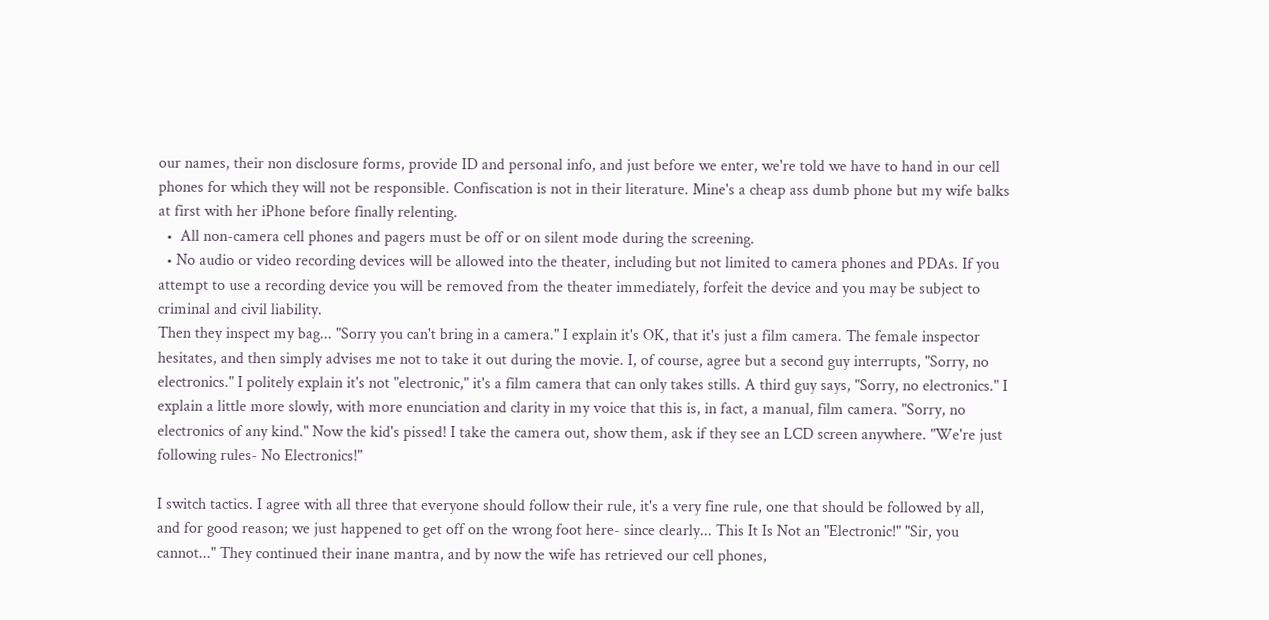our names, their non disclosure forms, provide ID and personal info, and just before we enter, we're told we have to hand in our cell phones for which they will not be responsible. Confiscation is not in their literature. Mine's a cheap ass dumb phone but my wife balks at first with her iPhone before finally relenting.
  •  All non-camera cell phones and pagers must be off or on silent mode during the screening.
  • No audio or video recording devices will be allowed into the theater, including but not limited to camera phones and PDAs. If you attempt to use a recording device you will be removed from the theater immediately, forfeit the device and you may be subject to criminal and civil liability.
Then they inspect my bag... "Sorry you can't bring in a camera." I explain it's OK, that it's just a film camera. The female inspector hesitates, and then simply advises me not to take it out during the movie. I, of course, agree but a second guy interrupts, "Sorry, no electronics." I politely explain it's not "electronic," it's a film camera that can only takes stills. A third guy says, "Sorry, no electronics." I explain a little more slowly, with more enunciation and clarity in my voice that this is, in fact, a manual, film camera. "Sorry, no electronics of any kind." Now the kid's pissed! I take the camera out, show them, ask if they see an LCD screen anywhere. "We're just following rules- No Electronics!"

I switch tactics. I agree with all three that everyone should follow their rule, it's a very fine rule, one that should be followed by all, and for good reason; we just happened to get off on the wrong foot here- since clearly... This It Is Not an "Electronic!" "Sir, you cannot..." They continued their inane mantra, and by now the wife has retrieved our cell phones,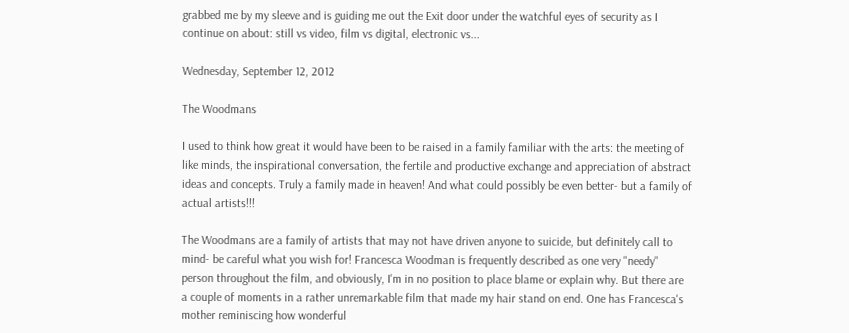grabbed me by my sleeve and is guiding me out the Exit door under the watchful eyes of security as I continue on about: still vs video, film vs digital, electronic vs...

Wednesday, September 12, 2012

The Woodmans

I used to think how great it would have been to be raised in a family familiar with the arts: the meeting of like minds, the inspirational conversation, the fertile and productive exchange and appreciation of abstract ideas and concepts. Truly a family made in heaven! And what could possibly be even better- but a family of actual artists!!!

The Woodmans are a family of artists that may not have driven anyone to suicide, but definitely call to mind- be careful what you wish for! Francesca Woodman is frequently described as one very "needy" person throughout the film, and obviously, I'm in no position to place blame or explain why. But there are a couple of moments in a rather unremarkable film that made my hair stand on end. One has Francesca's mother reminiscing how wonderful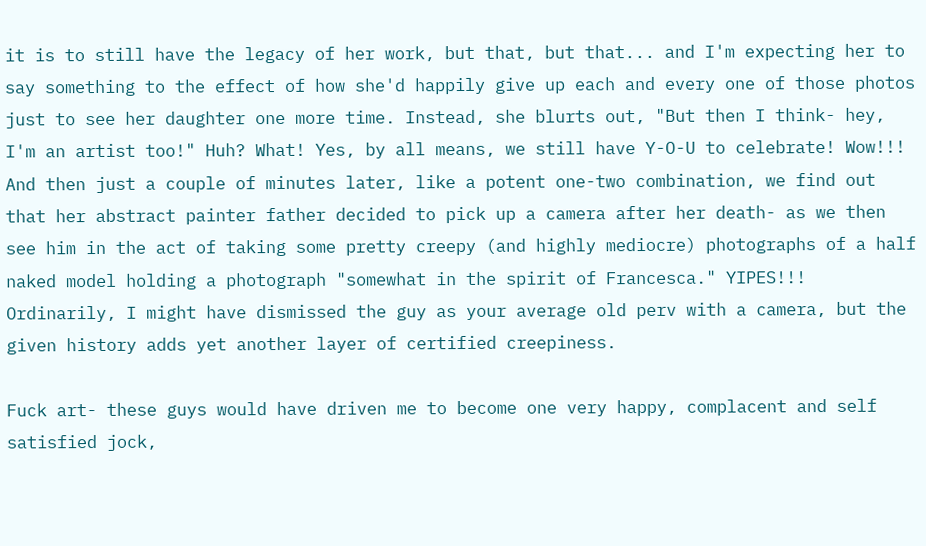it is to still have the legacy of her work, but that, but that... and I'm expecting her to say something to the effect of how she'd happily give up each and every one of those photos just to see her daughter one more time. Instead, she blurts out, "But then I think- hey, I'm an artist too!" Huh? What! Yes, by all means, we still have Y-O-U to celebrate! Wow!!! And then just a couple of minutes later, like a potent one-two combination, we find out that her abstract painter father decided to pick up a camera after her death- as we then see him in the act of taking some pretty creepy (and highly mediocre) photographs of a half naked model holding a photograph "somewhat in the spirit of Francesca." YIPES!!! Ordinarily, I might have dismissed the guy as your average old perv with a camera, but the given history adds yet another layer of certified creepiness.

Fuck art- these guys would have driven me to become one very happy, complacent and self satisfied jock,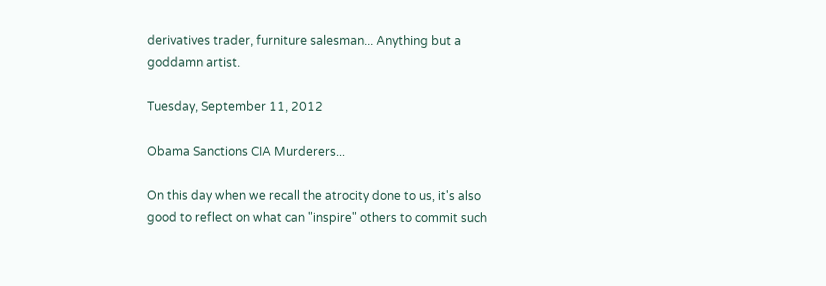derivatives trader, furniture salesman... Anything but a goddamn artist.

Tuesday, September 11, 2012

Obama Sanctions CIA Murderers...

On this day when we recall the atrocity done to us, it's also good to reflect on what can "inspire" others to commit such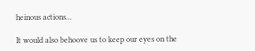heinous actions...

It would also behoove us to keep our eyes on the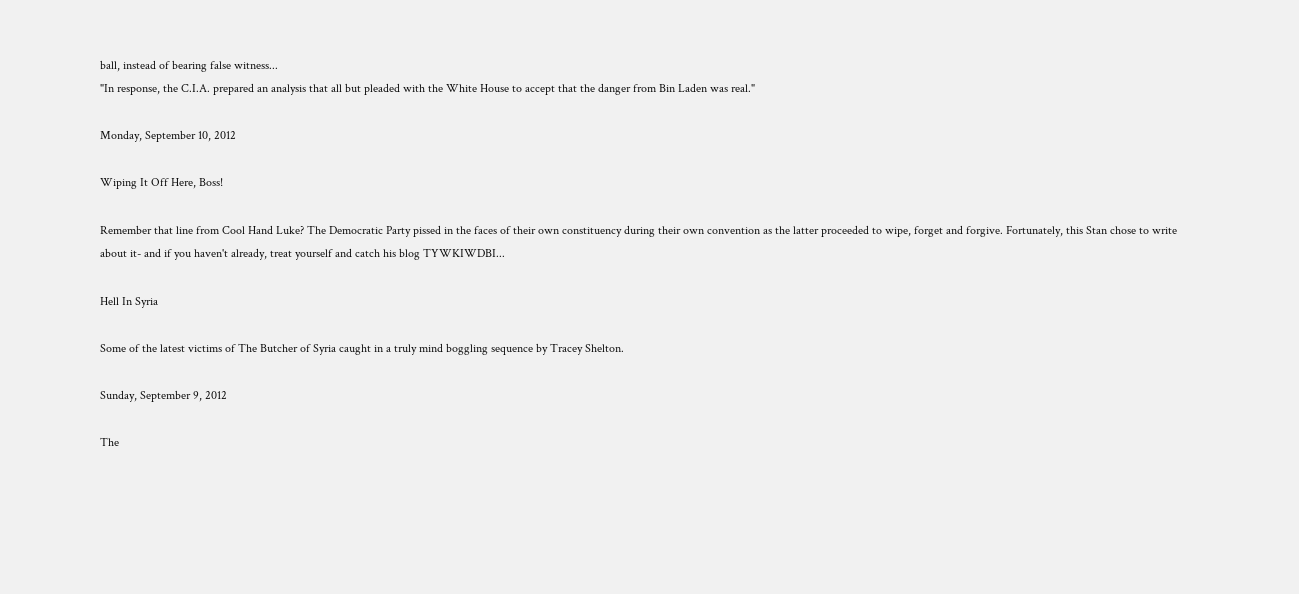ball, instead of bearing false witness...
"In response, the C.I.A. prepared an analysis that all but pleaded with the White House to accept that the danger from Bin Laden was real."

Monday, September 10, 2012

Wiping It Off Here, Boss!

Remember that line from Cool Hand Luke? The Democratic Party pissed in the faces of their own constituency during their own convention as the latter proceeded to wipe, forget and forgive. Fortunately, this Stan chose to write about it- and if you haven't already, treat yourself and catch his blog TYWKIWDBI...

Hell In Syria

Some of the latest victims of The Butcher of Syria caught in a truly mind boggling sequence by Tracey Shelton.

Sunday, September 9, 2012

The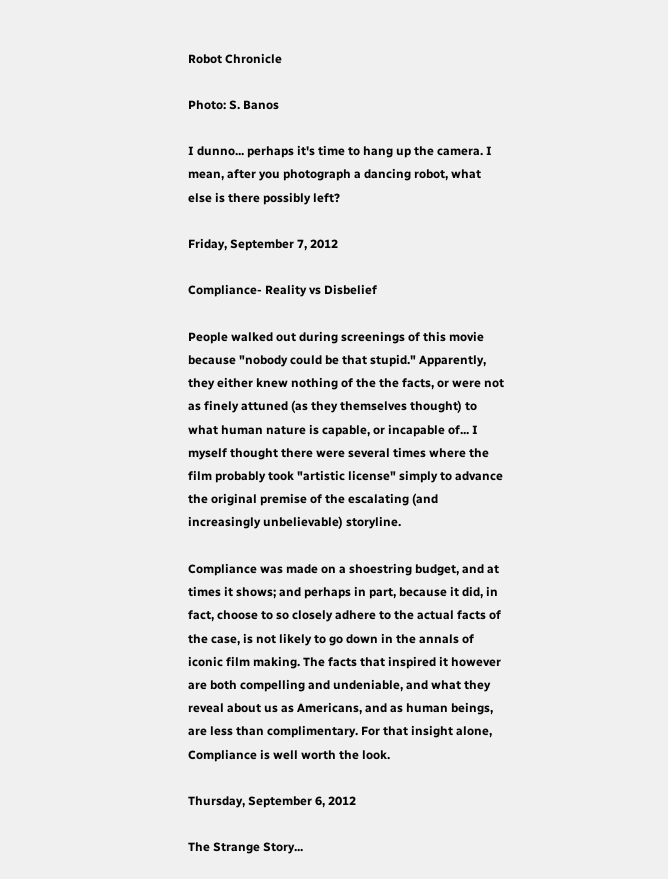Robot Chronicle

Photo: S. Banos

I dunno... perhaps it's time to hang up the camera. I mean, after you photograph a dancing robot, what else is there possibly left?

Friday, September 7, 2012

Compliance- Reality vs Disbelief

People walked out during screenings of this movie because "nobody could be that stupid." Apparently, they either knew nothing of the the facts, or were not as finely attuned (as they themselves thought) to what human nature is capable, or incapable of... I myself thought there were several times where the film probably took "artistic license" simply to advance the original premise of the escalating (and increasingly unbelievable) storyline.

Compliance was made on a shoestring budget, and at times it shows; and perhaps in part, because it did, in fact, choose to so closely adhere to the actual facts of the case, is not likely to go down in the annals of iconic film making. The facts that inspired it however are both compelling and undeniable, and what they reveal about us as Americans, and as human beings, are less than complimentary. For that insight alone, Compliance is well worth the look.

Thursday, September 6, 2012

The Strange Story...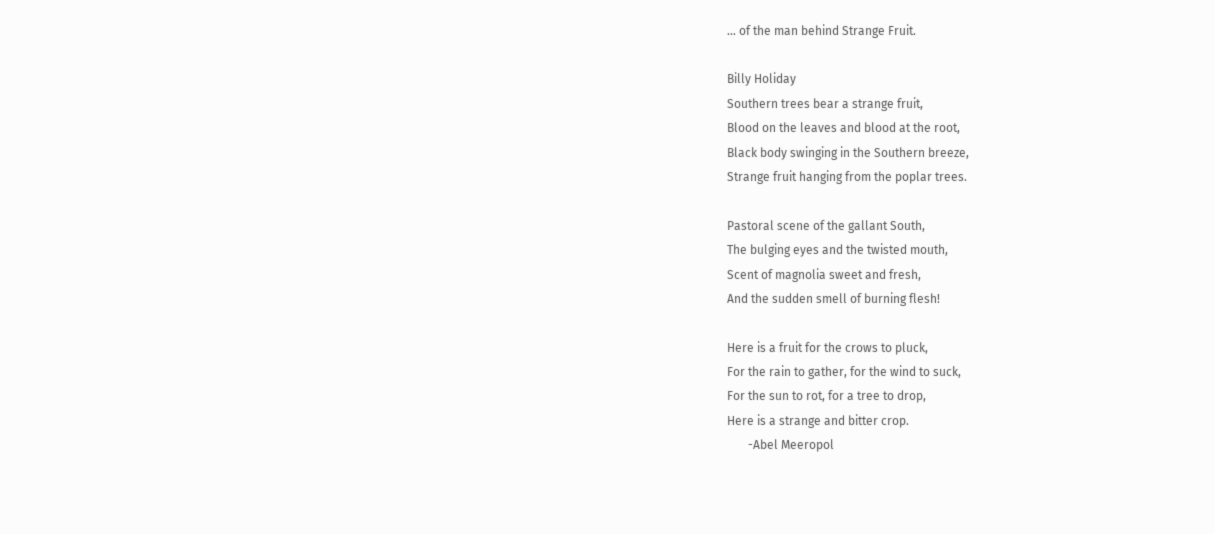... of the man behind Strange Fruit.

Billy Holiday
Southern trees bear a strange fruit,
Blood on the leaves and blood at the root,
Black body swinging in the Southern breeze,
Strange fruit hanging from the poplar trees.

Pastoral scene of the gallant South,
The bulging eyes and the twisted mouth,
Scent of magnolia sweet and fresh,
And the sudden smell of burning flesh!

Here is a fruit for the crows to pluck,
For the rain to gather, for the wind to suck,
For the sun to rot, for a tree to drop,
Here is a strange and bitter crop.
       -Abel Meeropol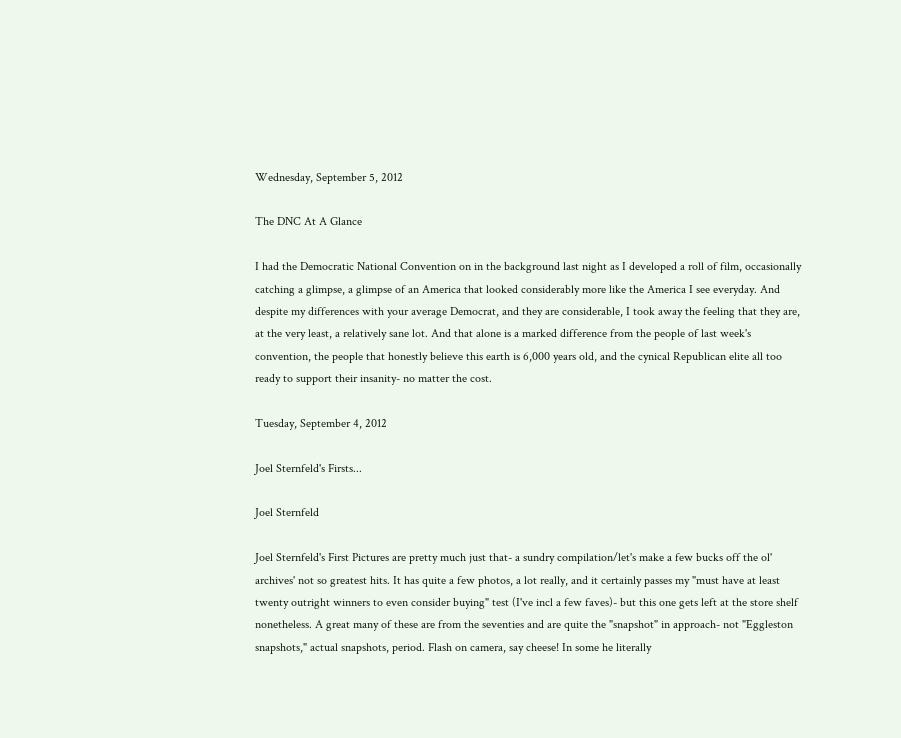Wednesday, September 5, 2012

The DNC At A Glance

I had the Democratic National Convention on in the background last night as I developed a roll of film, occasionally catching a glimpse, a glimpse of an America that looked considerably more like the America I see everyday. And despite my differences with your average Democrat, and they are considerable, I took away the feeling that they are, at the very least, a relatively sane lot. And that alone is a marked difference from the people of last week's convention, the people that honestly believe this earth is 6,000 years old, and the cynical Republican elite all too ready to support their insanity- no matter the cost.

Tuesday, September 4, 2012

Joel Sternfeld's Firsts...

Joel Sternfeld

Joel Sternfeld's First Pictures are pretty much just that- a sundry compilation/let's make a few bucks off the ol' archives' not so greatest hits. It has quite a few photos, a lot really, and it certainly passes my "must have at least twenty outright winners to even consider buying" test (I've incl a few faves)- but this one gets left at the store shelf nonetheless. A great many of these are from the seventies and are quite the "snapshot" in approach- not "Eggleston snapshots," actual snapshots, period. Flash on camera, say cheese! In some he literally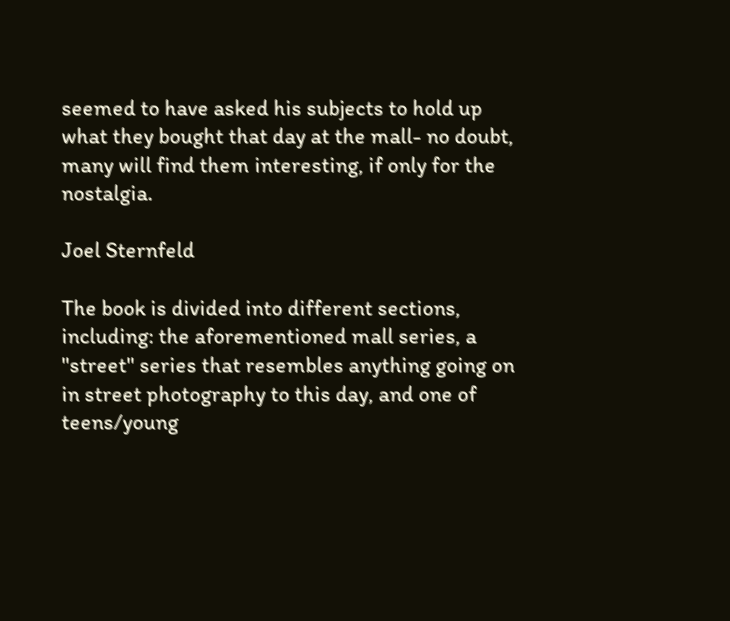seemed to have asked his subjects to hold up what they bought that day at the mall- no doubt, many will find them interesting, if only for the nostalgia.

Joel Sternfeld

The book is divided into different sections, including: the aforementioned mall series, a "street" series that resembles anything going on in street photography to this day, and one of teens/young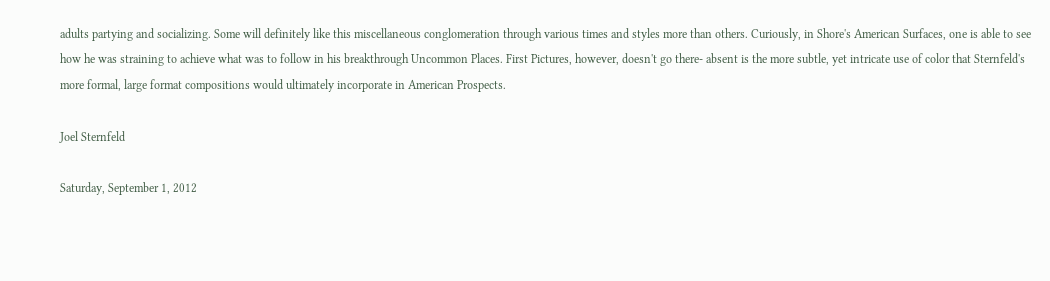adults partying and socializing. Some will definitely like this miscellaneous conglomeration through various times and styles more than others. Curiously, in Shore's American Surfaces, one is able to see how he was straining to achieve what was to follow in his breakthrough Uncommon Places. First Pictures, however, doesn't go there- absent is the more subtle, yet intricate use of color that Sternfeld's more formal, large format compositions would ultimately incorporate in American Prospects.

Joel Sternfeld

Saturday, September 1, 2012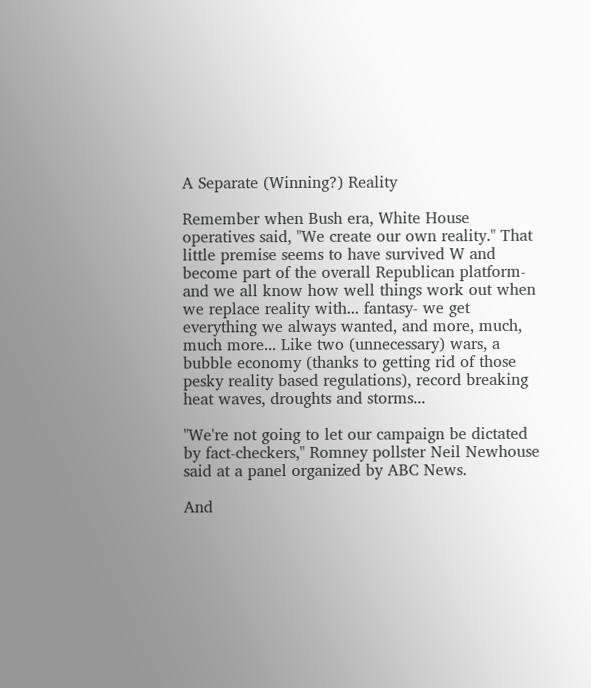A Separate (Winning?) Reality

Remember when Bush era, White House operatives said, "We create our own reality." That little premise seems to have survived W and become part of the overall Republican platform- and we all know how well things work out when we replace reality with... fantasy- we get everything we always wanted, and more, much, much more... Like two (unnecessary) wars, a bubble economy (thanks to getting rid of those pesky reality based regulations), record breaking heat waves, droughts and storms...

"We're not going to let our campaign be dictated by fact-checkers," Romney pollster Neil Newhouse said at a panel organized by ABC News.

And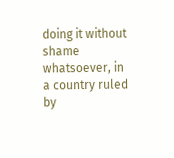doing it without shame whatsoever, in a country ruled by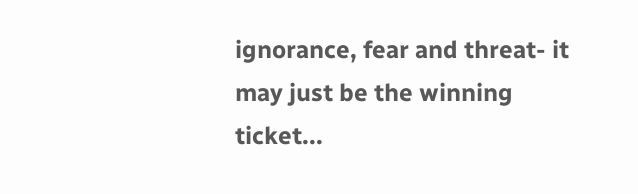ignorance, fear and threat- it may just be the winning ticket...